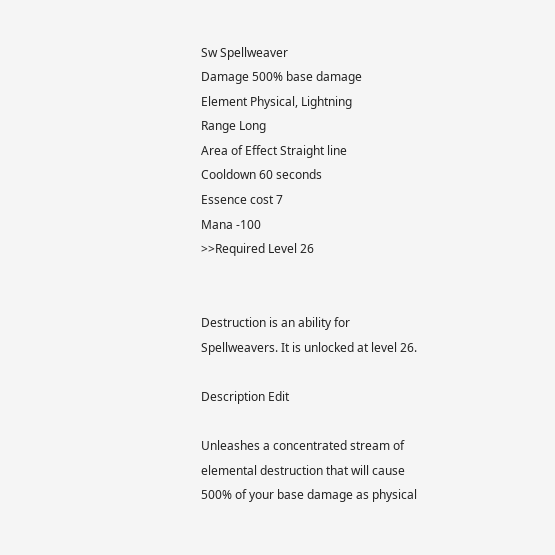Sw Spellweaver
Damage 500% base damage
Element Physical, Lightning
Range Long
Area of Effect Straight line
Cooldown 60 seconds
Essence cost 7
Mana -100
>>Required Level 26


Destruction is an ability for Spellweavers. It is unlocked at level 26.

Description Edit

Unleashes a concentrated stream of elemental destruction that will cause 500% of your base damage as physical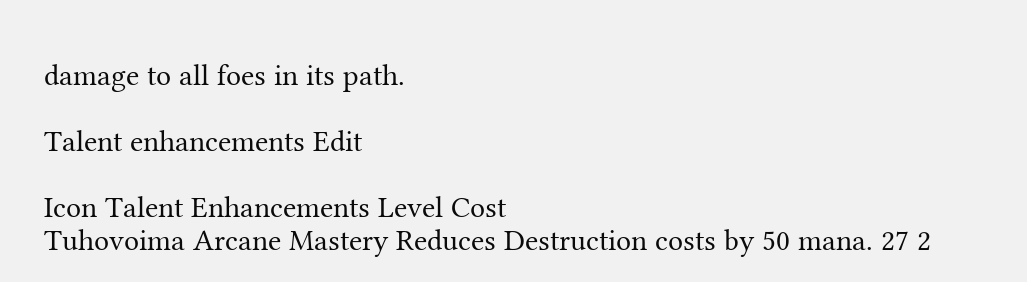damage to all foes in its path.

Talent enhancements Edit

Icon Talent Enhancements Level Cost
Tuhovoima Arcane Mastery Reduces Destruction costs by 50 mana. 27 2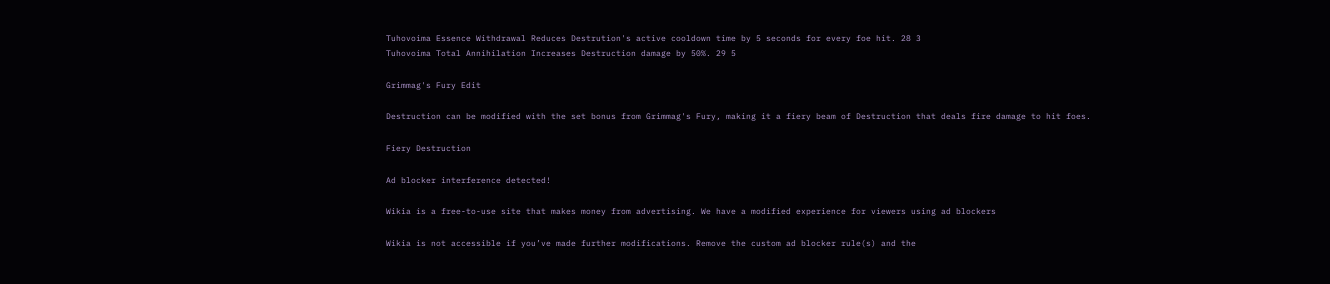Tuhovoima Essence Withdrawal Reduces Destrution's active cooldown time by 5 seconds for every foe hit. 28 3
Tuhovoima Total Annihilation Increases Destruction damage by 50%. 29 5

Grimmag's Fury Edit

Destruction can be modified with the set bonus from Grimmag's Fury, making it a fiery beam of Destruction that deals fire damage to hit foes.

Fiery Destruction

Ad blocker interference detected!

Wikia is a free-to-use site that makes money from advertising. We have a modified experience for viewers using ad blockers

Wikia is not accessible if you’ve made further modifications. Remove the custom ad blocker rule(s) and the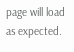page will load as expected.